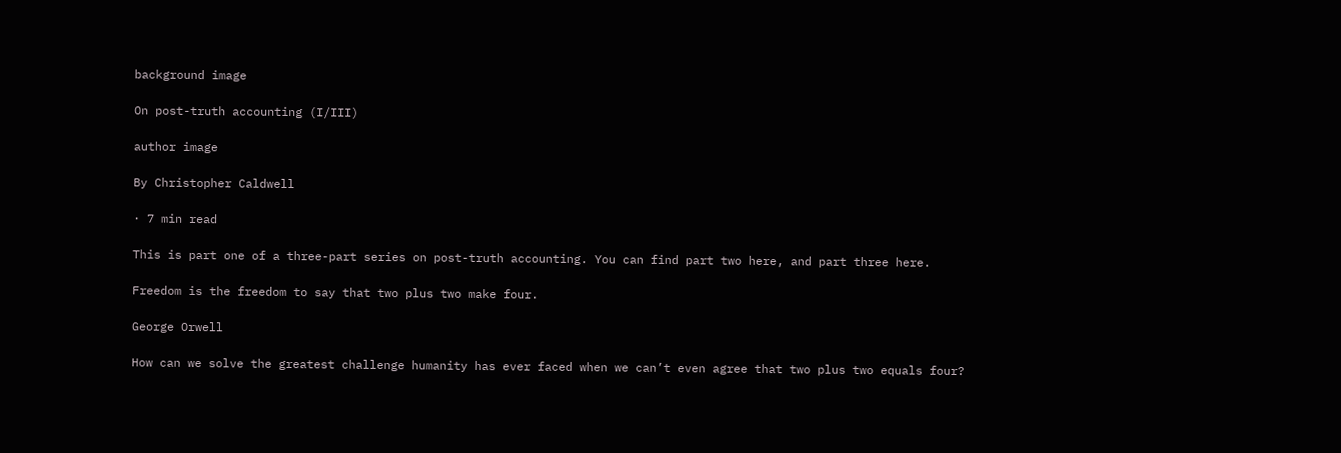background image

On post-truth accounting (I/III)

author image

By Christopher Caldwell

· 7 min read

This is part one of a three-part series on post-truth accounting. You can find part two here, and part three here.

Freedom is the freedom to say that two plus two make four.

George Orwell

How can we solve the greatest challenge humanity has ever faced when we can’t even agree that two plus two equals four?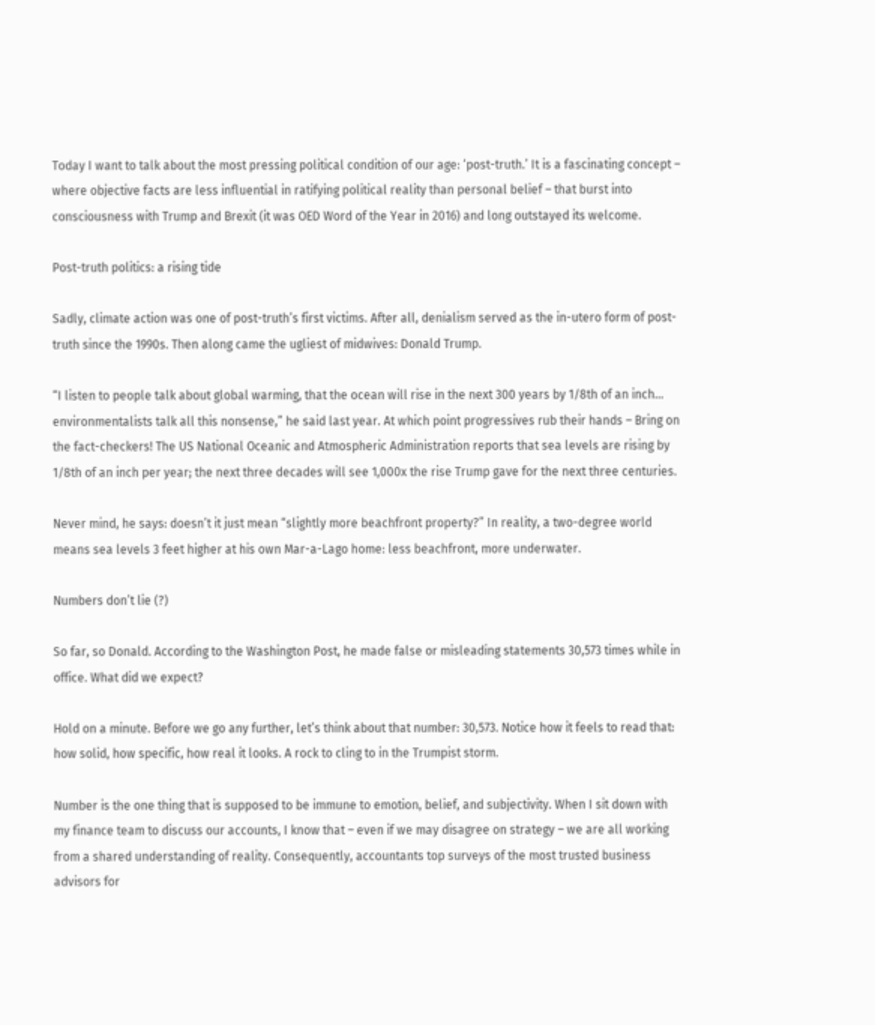Today I want to talk about the most pressing political condition of our age: ‘post-truth.’ It is a fascinating concept – where objective facts are less influential in ratifying political reality than personal belief – that burst into consciousness with Trump and Brexit (it was OED Word of the Year in 2016) and long outstayed its welcome.

Post-truth politics: a rising tide

Sadly, climate action was one of post-truth’s first victims. After all, denialism served as the in-utero form of post-truth since the 1990s. Then along came the ugliest of midwives: Donald Trump.

“I listen to people talk about global warming, that the ocean will rise in the next 300 years by 1/8th of an inch… environmentalists talk all this nonsense,” he said last year. At which point progressives rub their hands – Bring on the fact-checkers! The US National Oceanic and Atmospheric Administration reports that sea levels are rising by 1/8th of an inch per year; the next three decades will see 1,000x the rise Trump gave for the next three centuries.

Never mind, he says: doesn’t it just mean “slightly more beachfront property?” In reality, a two-degree world means sea levels 3 feet higher at his own Mar-a-Lago home: less beachfront, more underwater.

Numbers don’t lie (?)

So far, so Donald. According to the Washington Post, he made false or misleading statements 30,573 times while in office. What did we expect?

Hold on a minute. Before we go any further, let’s think about that number: 30,573. Notice how it feels to read that: how solid, how specific, how real it looks. A rock to cling to in the Trumpist storm.

Number is the one thing that is supposed to be immune to emotion, belief, and subjectivity. When I sit down with my finance team to discuss our accounts, I know that – even if we may disagree on strategy – we are all working from a shared understanding of reality. Consequently, accountants top surveys of the most trusted business advisors for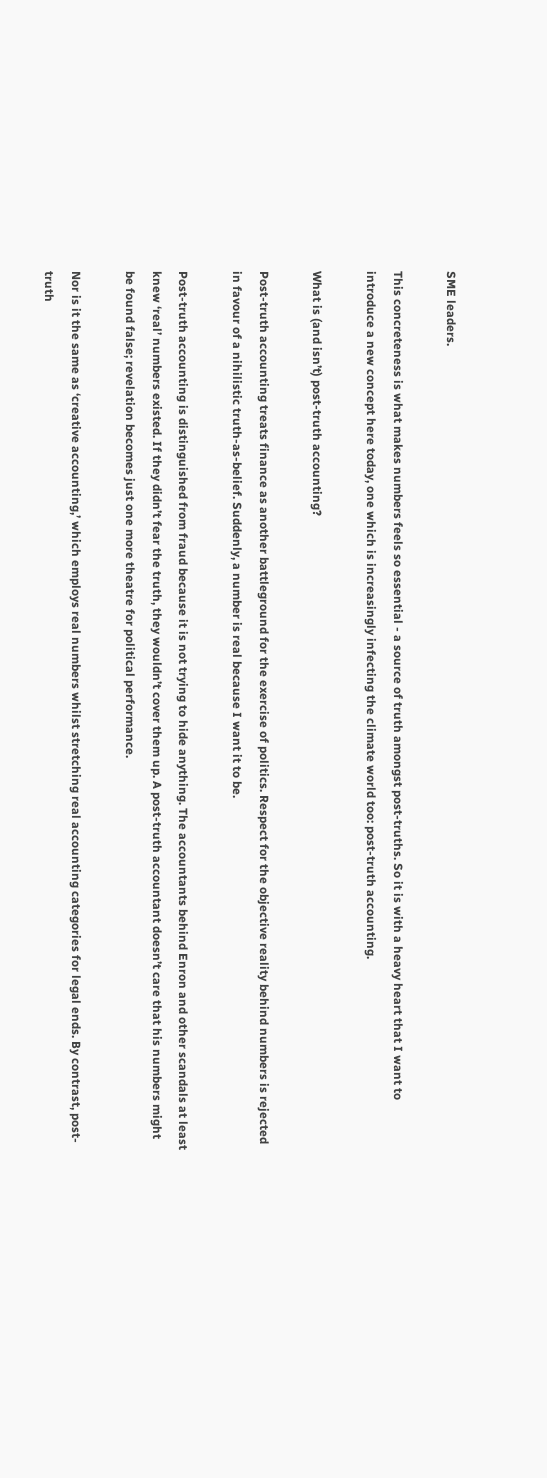SME leaders.

This concreteness is what makes numbers feels so essential - a source of truth amongst post-truths. So it is with a heavy heart that I want to introduce a new concept here today, one which is increasingly infecting the climate world too: post-truth accounting.

What is (and isn’t) post-truth accounting?

Post-truth accounting treats finance as another battleground for the exercise of politics. Respect for the objective reality behind numbers is rejected in favour of a nihilistic truth-as-belief. Suddenly, a number is real because I want it to be.

Post-truth accounting is distinguished from fraud because it is not trying to hide anything. The accountants behind Enron and other scandals at least knew ‘real’ numbers existed. If they didn’t fear the truth, they wouldn’t cover them up. A post-truth accountant doesn’t care that his numbers might be found false; revelation becomes just one more theatre for political performance.

Nor is it the same as ‘creative accounting,’ which employs real numbers whilst stretching real accounting categories for legal ends. By contrast, post-truth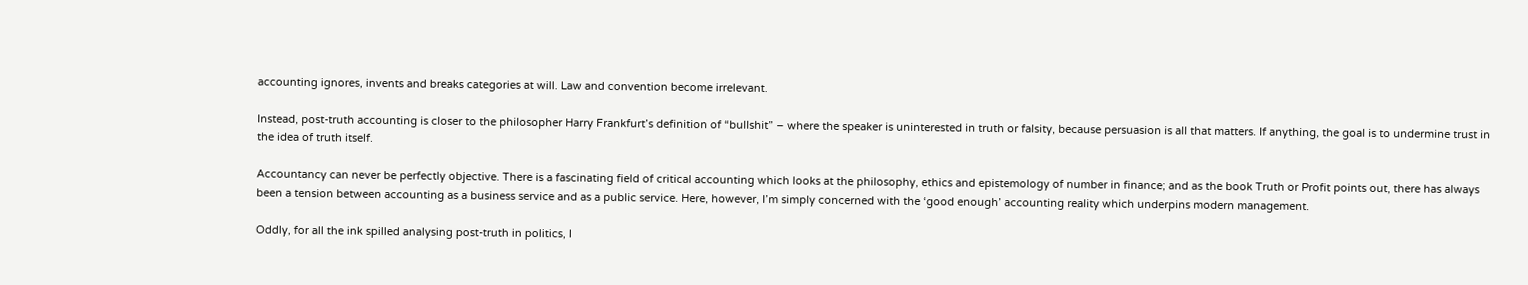accounting ignores, invents and breaks categories at will. Law and convention become irrelevant.

Instead, post-truth accounting is closer to the philosopher Harry Frankfurt’s definition of “bullshit” – where the speaker is uninterested in truth or falsity, because persuasion is all that matters. If anything, the goal is to undermine trust in the idea of truth itself.

Accountancy can never be perfectly objective. There is a fascinating field of critical accounting which looks at the philosophy, ethics and epistemology of number in finance; and as the book Truth or Profit points out, there has always been a tension between accounting as a business service and as a public service. Here, however, I’m simply concerned with the ‘good enough’ accounting reality which underpins modern management.

Oddly, for all the ink spilled analysing post-truth in politics, I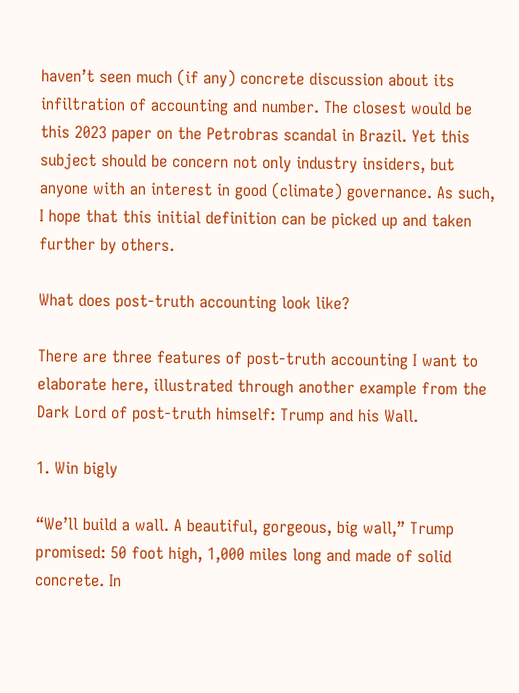haven’t seen much (if any) concrete discussion about its infiltration of accounting and number. The closest would be this 2023 paper on the Petrobras scandal in Brazil. Yet this subject should be concern not only industry insiders, but anyone with an interest in good (climate) governance. As such, I hope that this initial definition can be picked up and taken further by others.

What does post-truth accounting look like?

There are three features of post-truth accounting I want to elaborate here, illustrated through another example from the Dark Lord of post-truth himself: Trump and his Wall.

1. Win bigly

“We’ll build a wall. A beautiful, gorgeous, big wall,” Trump promised: 50 foot high, 1,000 miles long and made of solid concrete. In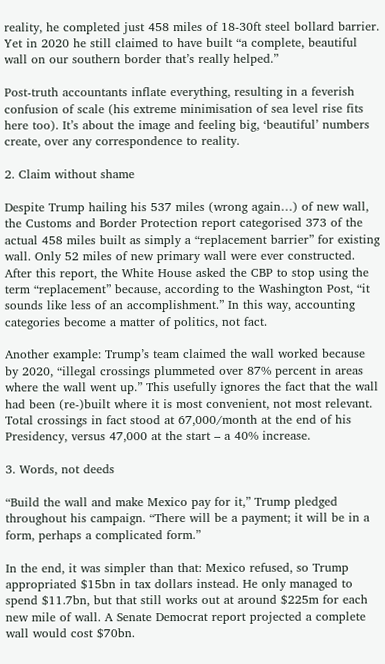reality, he completed just 458 miles of 18-30ft steel bollard barrier. Yet in 2020 he still claimed to have built “a complete, beautiful wall on our southern border that’s really helped.”

Post-truth accountants inflate everything, resulting in a feverish confusion of scale (his extreme minimisation of sea level rise fits here too). It’s about the image and feeling big, ‘beautiful’ numbers create, over any correspondence to reality.

2. Claim without shame

Despite Trump hailing his 537 miles (wrong again…) of new wall, the Customs and Border Protection report categorised 373 of the actual 458 miles built as simply a “replacement barrier” for existing wall. Only 52 miles of new primary wall were ever constructed. After this report, the White House asked the CBP to stop using the term “replacement” because, according to the Washington Post, “it sounds like less of an accomplishment.” In this way, accounting categories become a matter of politics, not fact.

Another example: Trump’s team claimed the wall worked because by 2020, “illegal crossings plummeted over 87% percent in areas where the wall went up.” This usefully ignores the fact that the wall had been (re-)built where it is most convenient, not most relevant. Total crossings in fact stood at 67,000/month at the end of his Presidency, versus 47,000 at the start – a 40% increase.

3. Words, not deeds

“Build the wall and make Mexico pay for it,” Trump pledged throughout his campaign. “There will be a payment; it will be in a form, perhaps a complicated form.”

In the end, it was simpler than that: Mexico refused, so Trump appropriated $15bn in tax dollars instead. He only managed to spend $11.7bn, but that still works out at around $225m for each new mile of wall. A Senate Democrat report projected a complete wall would cost $70bn.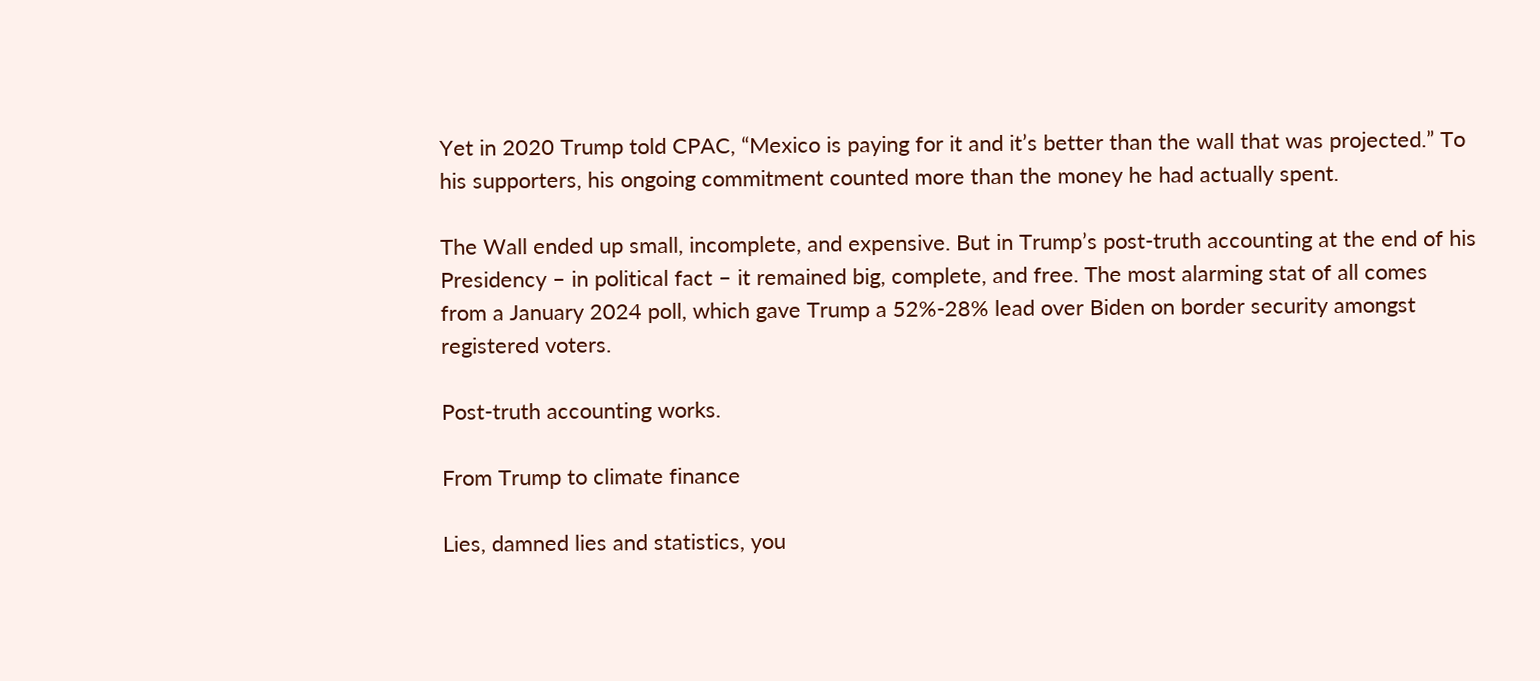Yet in 2020 Trump told CPAC, “Mexico is paying for it and it’s better than the wall that was projected.” To his supporters, his ongoing commitment counted more than the money he had actually spent.

The Wall ended up small, incomplete, and expensive. But in Trump’s post-truth accounting at the end of his Presidency – in political fact – it remained big, complete, and free. The most alarming stat of all comes from a January 2024 poll, which gave Trump a 52%-28% lead over Biden on border security amongst registered voters.

Post-truth accounting works.

From Trump to climate finance

Lies, damned lies and statistics, you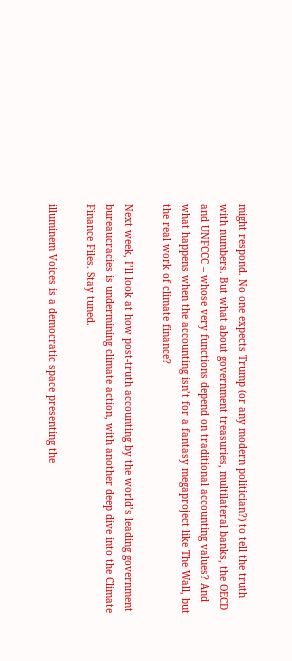might respond. No one expects Trump (or any modern politician?) to tell the truth with numbers. But what about government treasuries, multilateral banks, the OECD and UNFCCC – whose very functions depend on traditional accounting values? And what happens when the accounting isn’t for a fantasy megaproject like The Wall, but the real work of climate finance?

Next week, I’ll look at how post-truth accounting by the world’s leading government bureaucracies is undermining climate action, with another deep dive into the Climate Finance Files. Stay tuned.

illuminem Voices is a democratic space presenting the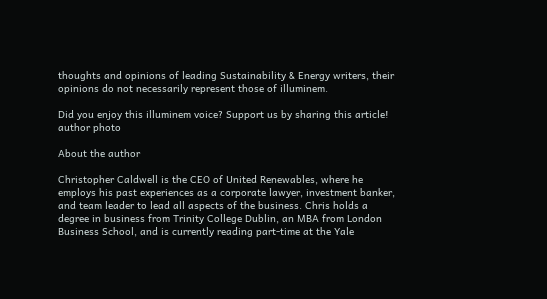thoughts and opinions of leading Sustainability & Energy writers, their opinions do not necessarily represent those of illuminem.

Did you enjoy this illuminem voice? Support us by sharing this article!
author photo

About the author

Christopher Caldwell is the CEO of United Renewables, where he employs his past experiences as a corporate lawyer, investment banker, and team leader to lead all aspects of the business. Chris holds a degree in business from Trinity College Dublin, an MBA from London Business School, and is currently reading part-time at the Yale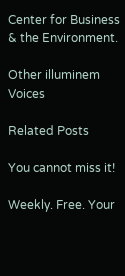Center for Business & the Environment.

Other illuminem Voices

Related Posts

You cannot miss it!

Weekly. Free. Your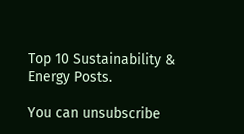Top 10 Sustainability & Energy Posts.

You can unsubscribe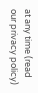at any time (read our privacy policy)